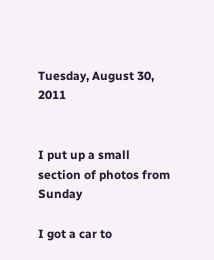Tuesday, August 30, 2011


I put up a small section of photos from Sunday

I got a car to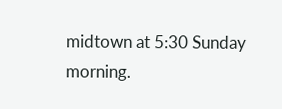midtown at 5:30 Sunday morning.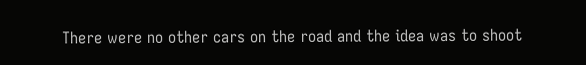There were no other cars on the road and the idea was to shoot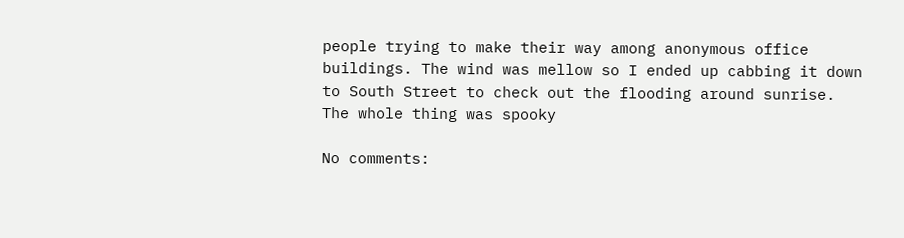people trying to make their way among anonymous office buildings. The wind was mellow so I ended up cabbing it down to South Street to check out the flooding around sunrise.
The whole thing was spooky

No comments: